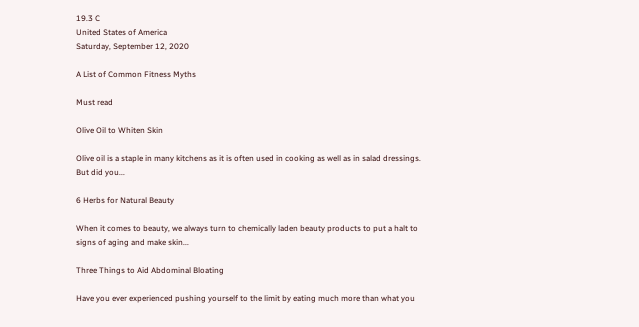19.3 C
United States of America
Saturday, September 12, 2020

A List of Common Fitness Myths

Must read

Olive Oil to Whiten Skin

Olive oil is a staple in many kitchens as it is often used in cooking as well as in salad dressings. But did you...

6 Herbs for Natural Beauty

When it comes to beauty, we always turn to chemically laden beauty products to put a halt to signs of aging and make skin...

Three Things to Aid Abdominal Bloating

Have you ever experienced pushing yourself to the limit by eating much more than what you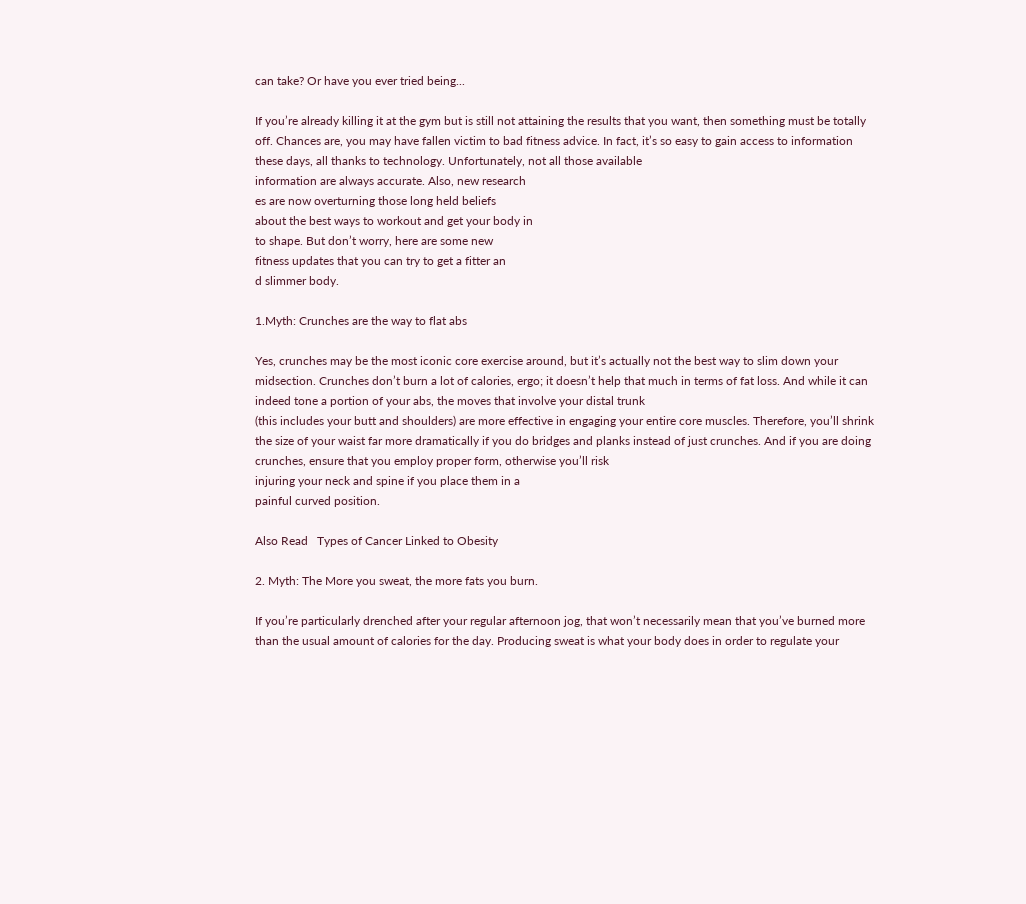can take? Or have you ever tried being...

If you’re already killing it at the gym but is still not attaining the results that you want, then something must be totally off. Chances are, you may have fallen victim to bad fitness advice. In fact, it’s so easy to gain access to information these days, all thanks to technology. Unfortunately, not all those available
information are always accurate. Also, new research
es are now overturning those long held beliefs
about the best ways to workout and get your body in
to shape. But don’t worry, here are some new
fitness updates that you can try to get a fitter an
d slimmer body.

1.Myth: Crunches are the way to flat abs

Yes, crunches may be the most iconic core exercise around, but it’s actually not the best way to slim down your midsection. Crunches don’t burn a lot of calories, ergo; it doesn’t help that much in terms of fat loss. And while it can indeed tone a portion of your abs, the moves that involve your distal trunk
(this includes your butt and shoulders) are more effective in engaging your entire core muscles. Therefore, you’ll shrink the size of your waist far more dramatically if you do bridges and planks instead of just crunches. And if you are doing crunches, ensure that you employ proper form, otherwise you’ll risk
injuring your neck and spine if you place them in a
painful curved position.

Also Read   Types of Cancer Linked to Obesity

2. Myth: The More you sweat, the more fats you burn.

If you’re particularly drenched after your regular afternoon jog, that won’t necessarily mean that you’ve burned more than the usual amount of calories for the day. Producing sweat is what your body does in order to regulate your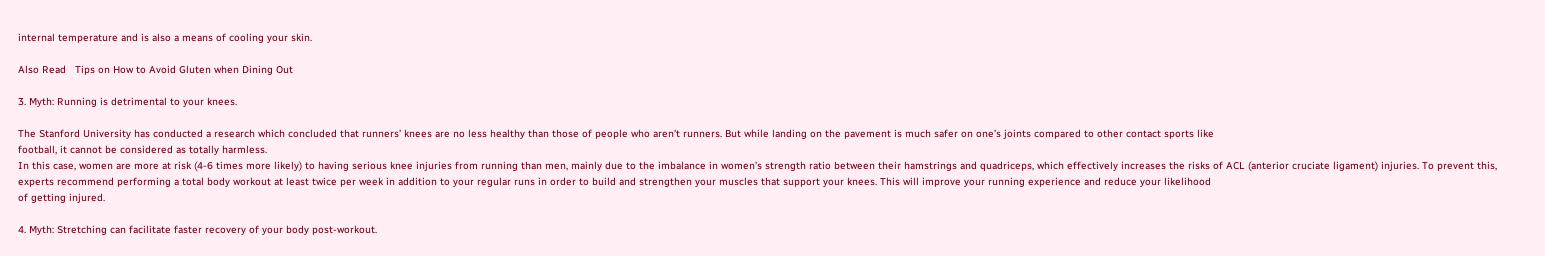internal temperature and is also a means of cooling your skin.

Also Read   Tips on How to Avoid Gluten when Dining Out

3. Myth: Running is detrimental to your knees.

The Stanford University has conducted a research which concluded that runners’ knees are no less healthy than those of people who aren’t runners. But while landing on the pavement is much safer on one’s joints compared to other contact sports like
football, it cannot be considered as totally harmless.
In this case, women are more at risk (4-6 times more likely) to having serious knee injuries from running than men, mainly due to the imbalance in women’s strength ratio between their hamstrings and quadriceps, which effectively increases the risks of ACL (anterior cruciate ligament) injuries. To prevent this, experts recommend performing a total body workout at least twice per week in addition to your regular runs in order to build and strengthen your muscles that support your knees. This will improve your running experience and reduce your likelihood
of getting injured.

4. Myth: Stretching can facilitate faster recovery of your body post-workout.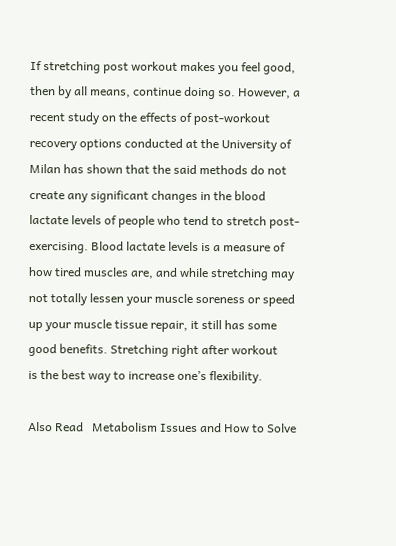If stretching post workout makes you feel good, then by all means, continue doing so. However, a recent study on the effects of post-workout recovery options conducted at the University of Milan has shown that the said methods do not create any significant changes in the blood lactate levels of people who tend to stretch post-exercising. Blood lactate levels is a measure of how tired muscles are, and while stretching may not totally lessen your muscle soreness or speed up your muscle tissue repair, it still has some good benefits. Stretching right after workout
is the best way to increase one’s flexibility.

Also Read   Metabolism Issues and How to Solve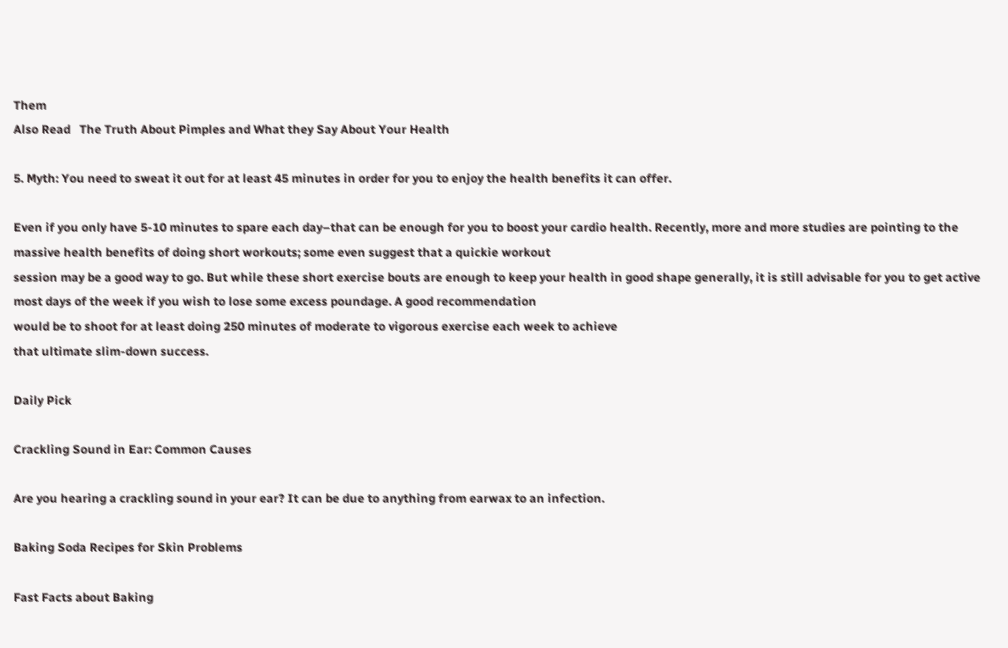Them
Also Read   The Truth About Pimples and What they Say About Your Health

5. Myth: You need to sweat it out for at least 45 minutes in order for you to enjoy the health benefits it can offer.

Even if you only have 5-10 minutes to spare each day–that can be enough for you to boost your cardio health. Recently, more and more studies are pointing to the massive health benefits of doing short workouts; some even suggest that a quickie workout
session may be a good way to go. But while these short exercise bouts are enough to keep your health in good shape generally, it is still advisable for you to get active most days of the week if you wish to lose some excess poundage. A good recommendation
would be to shoot for at least doing 250 minutes of moderate to vigorous exercise each week to achieve
that ultimate slim-down success.

Daily Pick

Crackling Sound in Ear: Common Causes

Are you hearing a crackling sound in your ear? It can be due to anything from earwax to an infection.

Baking Soda Recipes for Skin Problems

Fast Facts about Baking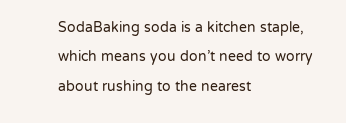SodaBaking soda is a kitchen staple, which means you don’t need to worry about rushing to the nearest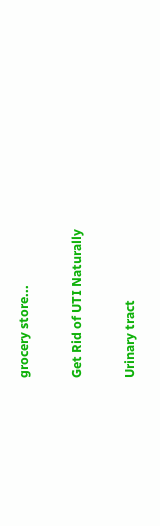grocery store...

Get Rid of UTI Naturally

Urinary tract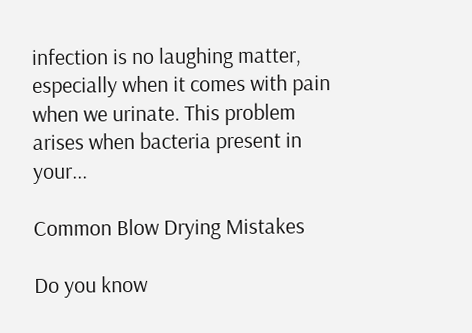infection is no laughing matter, especially when it comes with pain when we urinate. This problem arises when bacteria present in your...

Common Blow Drying Mistakes

Do you know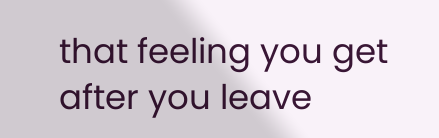that feeling you get after you leave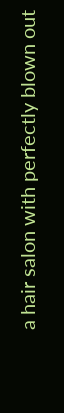a hair salon with perfectly blown out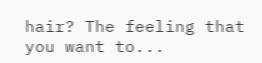hair? The feeling that you want to...